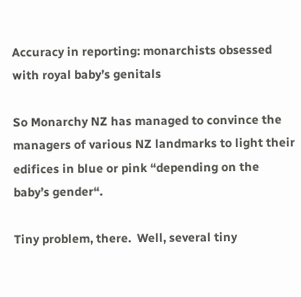Accuracy in reporting: monarchists obsessed with royal baby’s genitals

So Monarchy NZ has managed to convince the managers of various NZ landmarks to light their edifices in blue or pink “depending on the baby’s gender“.

Tiny problem, there.  Well, several tiny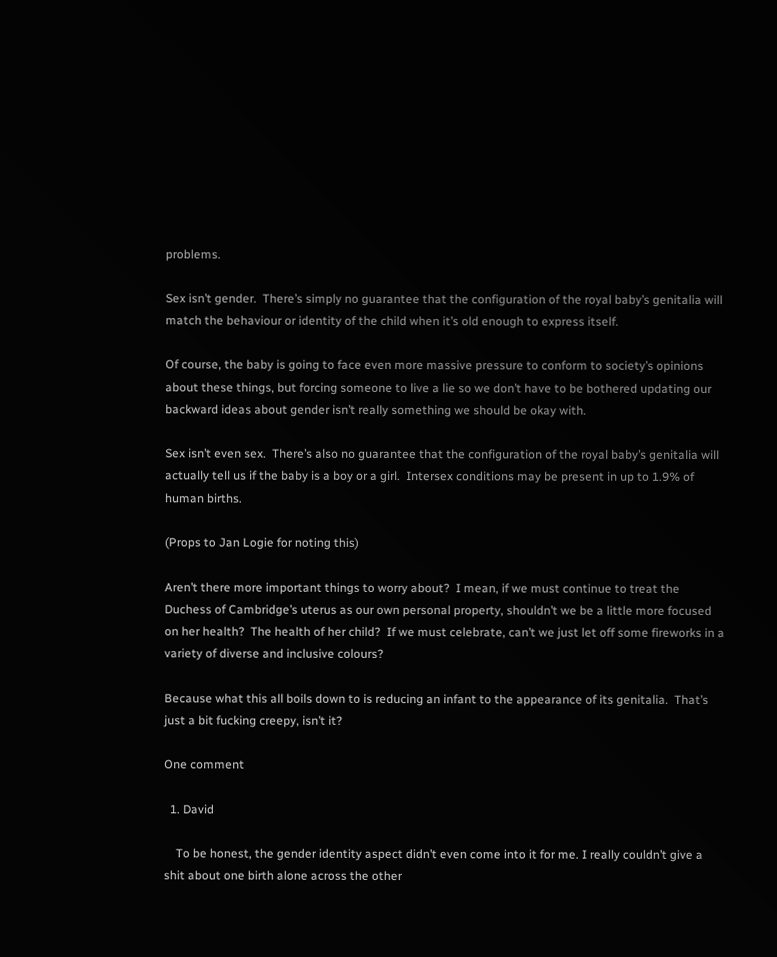problems.

Sex isn’t gender.  There’s simply no guarantee that the configuration of the royal baby’s genitalia will match the behaviour or identity of the child when it’s old enough to express itself.

Of course, the baby is going to face even more massive pressure to conform to society’s opinions about these things, but forcing someone to live a lie so we don’t have to be bothered updating our backward ideas about gender isn’t really something we should be okay with.

Sex isn’t even sex.  There’s also no guarantee that the configuration of the royal baby’s genitalia will actually tell us if the baby is a boy or a girl.  Intersex conditions may be present in up to 1.9% of human births.

(Props to Jan Logie for noting this)

Aren’t there more important things to worry about?  I mean, if we must continue to treat the Duchess of Cambridge’s uterus as our own personal property, shouldn’t we be a little more focused on her health?  The health of her child?  If we must celebrate, can’t we just let off some fireworks in a variety of diverse and inclusive colours?

Because what this all boils down to is reducing an infant to the appearance of its genitalia.  That’s just a bit fucking creepy, isn’t it?

One comment

  1. David

    To be honest, the gender identity aspect didn’t even come into it for me. I really couldn’t give a shit about one birth alone across the other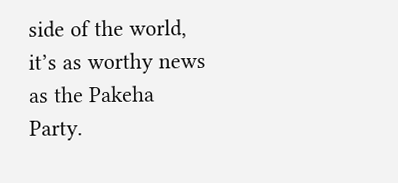side of the world, it’s as worthy news as the Pakeha Party.